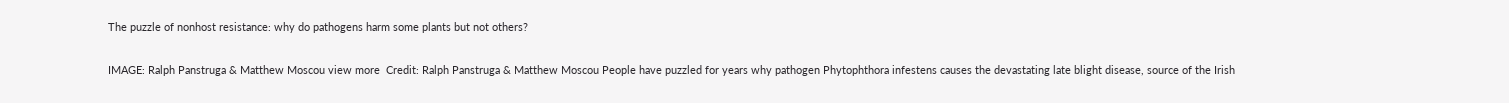The puzzle of nonhost resistance: why do pathogens harm some plants but not others?

IMAGE: Ralph Panstruga & Matthew Moscou view more  Credit: Ralph Panstruga & Matthew Moscou People have puzzled for years why pathogen Phytophthora infestens causes the devastating late blight disease, source of the Irish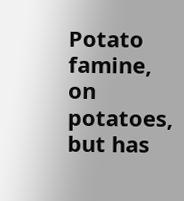Potato famine, on potatoes, but has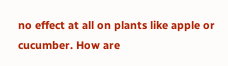no effect at all on plants like apple or cucumber. How are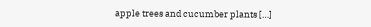apple trees and cucumber plants […]